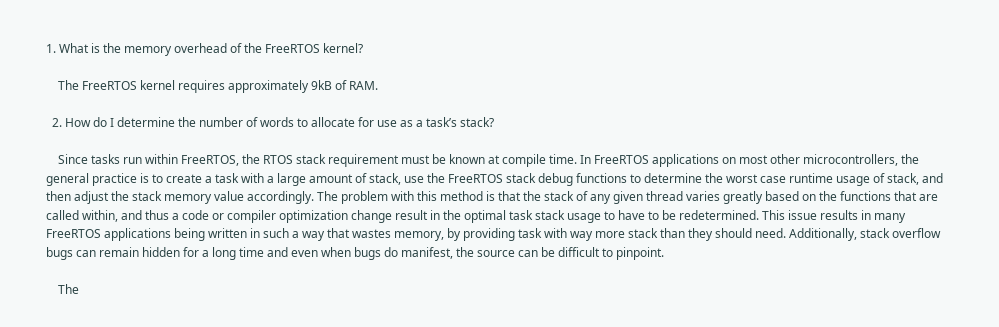1. What is the memory overhead of the FreeRTOS kernel?

    The FreeRTOS kernel requires approximately 9kB of RAM.

  2. How do I determine the number of words to allocate for use as a task’s stack?

    Since tasks run within FreeRTOS, the RTOS stack requirement must be known at compile time. In FreeRTOS applications on most other microcontrollers, the general practice is to create a task with a large amount of stack, use the FreeRTOS stack debug functions to determine the worst case runtime usage of stack, and then adjust the stack memory value accordingly. The problem with this method is that the stack of any given thread varies greatly based on the functions that are called within, and thus a code or compiler optimization change result in the optimal task stack usage to have to be redetermined. This issue results in many FreeRTOS applications being written in such a way that wastes memory, by providing task with way more stack than they should need. Additionally, stack overflow bugs can remain hidden for a long time and even when bugs do manifest, the source can be difficult to pinpoint.

    The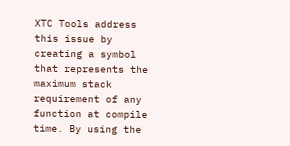XTC Tools address this issue by creating a symbol that represents the maximum stack requirement of any function at compile time. By using the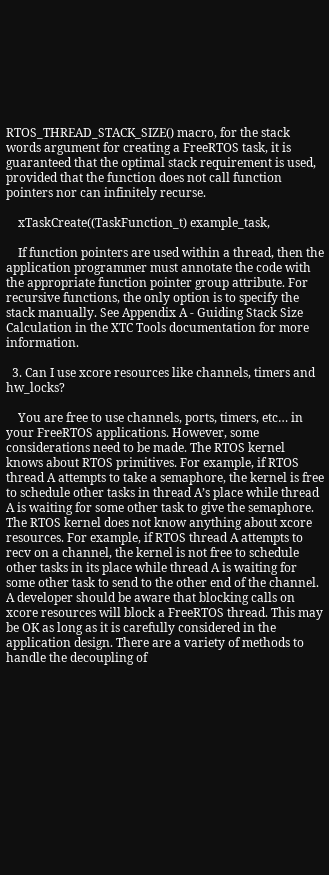RTOS_THREAD_STACK_SIZE() macro, for the stack words argument for creating a FreeRTOS task, it is guaranteed that the optimal stack requirement is used, provided that the function does not call function pointers nor can infinitely recurse.

    xTaskCreate((TaskFunction_t) example_task,

    If function pointers are used within a thread, then the application programmer must annotate the code with the appropriate function pointer group attribute. For recursive functions, the only option is to specify the stack manually. See Appendix A - Guiding Stack Size Calculation in the XTC Tools documentation for more information.

  3. Can I use xcore resources like channels, timers and hw_locks?

    You are free to use channels, ports, timers, etc… in your FreeRTOS applications. However, some considerations need to be made. The RTOS kernel knows about RTOS primitives. For example, if RTOS thread A attempts to take a semaphore, the kernel is free to schedule other tasks in thread A’s place while thread A is waiting for some other task to give the semaphore. The RTOS kernel does not know anything about xcore resources. For example, if RTOS thread A attempts to recv on a channel, the kernel is not free to schedule other tasks in its place while thread A is waiting for some other task to send to the other end of the channel. A developer should be aware that blocking calls on xcore resources will block a FreeRTOS thread. This may be OK as long as it is carefully considered in the application design. There are a variety of methods to handle the decoupling of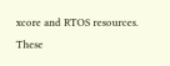xcore and RTOS resources. These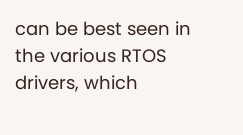can be best seen in the various RTOS drivers, which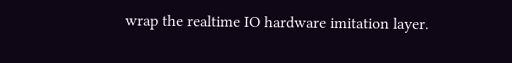wrap the realtime IO hardware imitation layer.